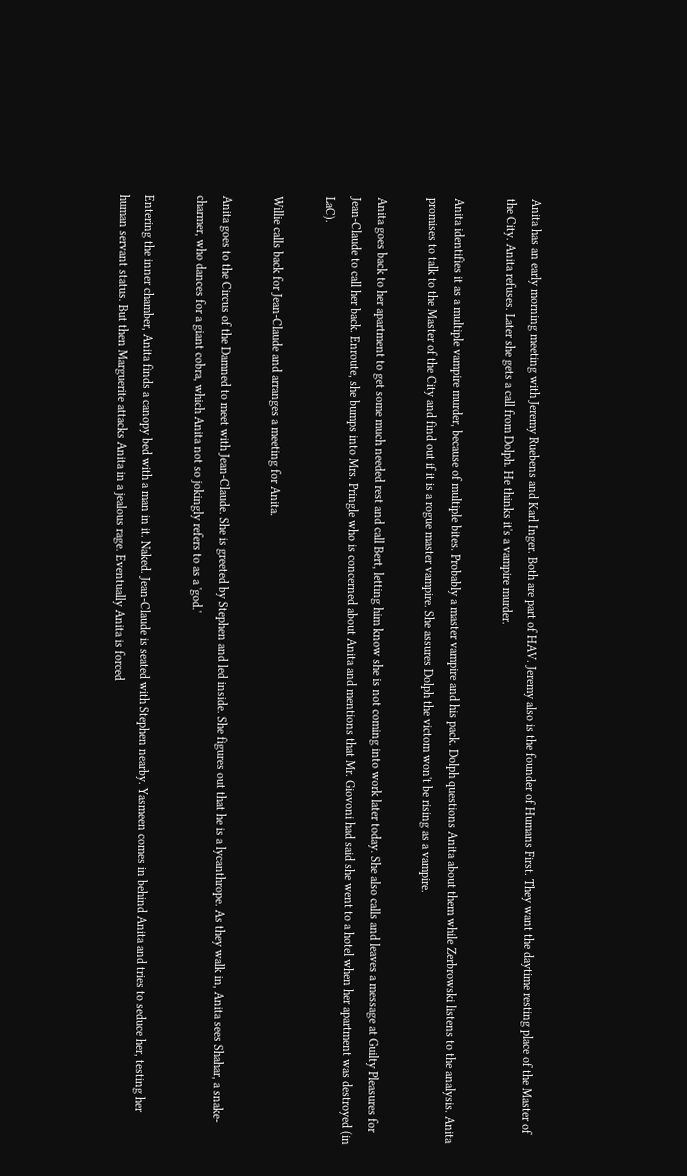Anita has an early morning meeting with Jeremy Ruebens and Karl Inger. Both are part of HAV. Jeremy also is the founder of Humans First. They want the daytime resting place of the Master of the City. Anita refuses. Later she gets a call from Dolph. He thinks it's a vampire murder.

Anita identifies it as a multiple vampire murder, because of multiple bites. Probably a master vampire and his pack. Dolph questions Anita about them while Zerbrowski listens to the analysis. Anita promises to talk to the Master of the City and find out if it is a rogue master vampire. She assures Dolph the victom won't be rising as a vampire.

Anita goes back to her apartment to get some much needed rest and call Bert, letting him know she is not coming into work later today. She also calls and leaves a message at Guilty Pleasures for Jean-Claude to call her back. Enroute, she bumps into Mrs. Pringle who is concerned about Anita and mentions that Mr. Giovoni had said she went to a hotel when her apartment was destroyed (in LaC).

Willie calls back for Jean-Claude and arranges a meeting for Anita.

Anita goes to the Circus of the Damned to meet with Jean-Claude. She is greeted by Stephen and led inside. She figures out that he is a lycanthrope. As they walk in, Anita sees Shahar, a snake-charmer, who dances for a giant cobra, which Anita not so jokingly refers to as a 'god.'

Entering the inner chamber, Anita finds a canopy bed with a man in it. Naked. Jean-Claude is seated with Stephen nearby. Yasmeen comes in behind Anita and tries to seduce her, testing her human servant status. But then Marguerite attacks Anita in a jealous rage. Eventually Anita is forced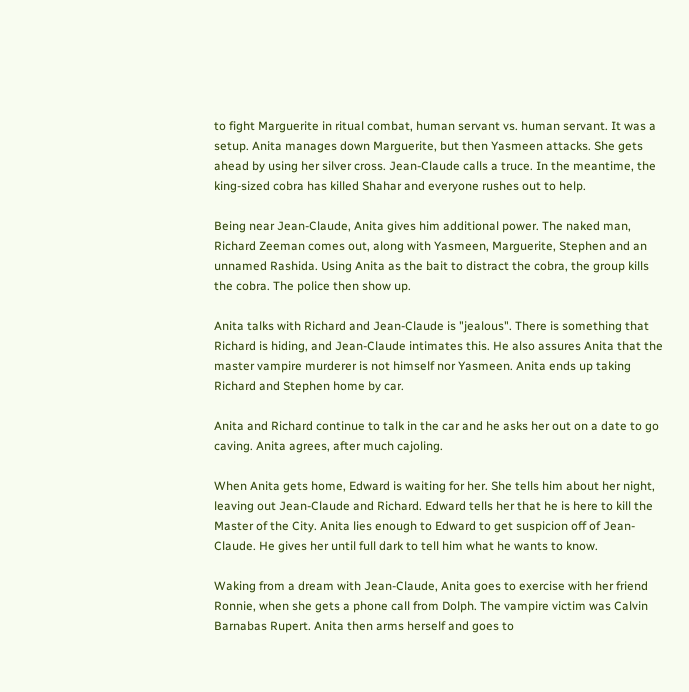to fight Marguerite in ritual combat, human servant vs. human servant. It was a setup. Anita manages down Marguerite, but then Yasmeen attacks. She gets ahead by using her silver cross. Jean-Claude calls a truce. In the meantime, the king-sized cobra has killed Shahar and everyone rushes out to help.

Being near Jean-Claude, Anita gives him additional power. The naked man, Richard Zeeman comes out, along with Yasmeen, Marguerite, Stephen and an unnamed Rashida. Using Anita as the bait to distract the cobra, the group kills the cobra. The police then show up.

Anita talks with Richard and Jean-Claude is "jealous". There is something that Richard is hiding, and Jean-Claude intimates this. He also assures Anita that the master vampire murderer is not himself nor Yasmeen. Anita ends up taking Richard and Stephen home by car.

Anita and Richard continue to talk in the car and he asks her out on a date to go caving. Anita agrees, after much cajoling.

When Anita gets home, Edward is waiting for her. She tells him about her night, leaving out Jean-Claude and Richard. Edward tells her that he is here to kill the Master of the City. Anita lies enough to Edward to get suspicion off of Jean-Claude. He gives her until full dark to tell him what he wants to know.

Waking from a dream with Jean-Claude, Anita goes to exercise with her friend Ronnie, when she gets a phone call from Dolph. The vampire victim was Calvin Barnabas Rupert. Anita then arms herself and goes to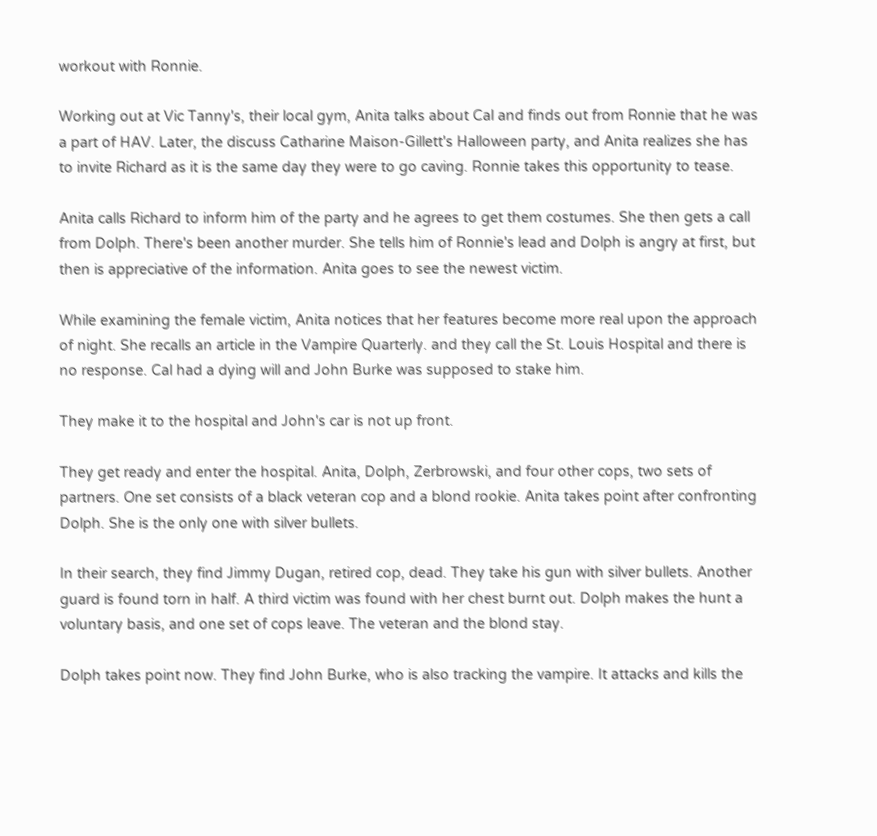workout with Ronnie.

Working out at Vic Tanny's, their local gym, Anita talks about Cal and finds out from Ronnie that he was a part of HAV. Later, the discuss Catharine Maison-Gillett's Halloween party, and Anita realizes she has to invite Richard as it is the same day they were to go caving. Ronnie takes this opportunity to tease.

Anita calls Richard to inform him of the party and he agrees to get them costumes. She then gets a call from Dolph. There's been another murder. She tells him of Ronnie's lead and Dolph is angry at first, but then is appreciative of the information. Anita goes to see the newest victim.

While examining the female victim, Anita notices that her features become more real upon the approach of night. She recalls an article in the Vampire Quarterly. and they call the St. Louis Hospital and there is no response. Cal had a dying will and John Burke was supposed to stake him.

They make it to the hospital and John's car is not up front.

They get ready and enter the hospital. Anita, Dolph, Zerbrowski, and four other cops, two sets of partners. One set consists of a black veteran cop and a blond rookie. Anita takes point after confronting Dolph. She is the only one with silver bullets.

In their search, they find Jimmy Dugan, retired cop, dead. They take his gun with silver bullets. Another guard is found torn in half. A third victim was found with her chest burnt out. Dolph makes the hunt a voluntary basis, and one set of cops leave. The veteran and the blond stay.

Dolph takes point now. They find John Burke, who is also tracking the vampire. It attacks and kills the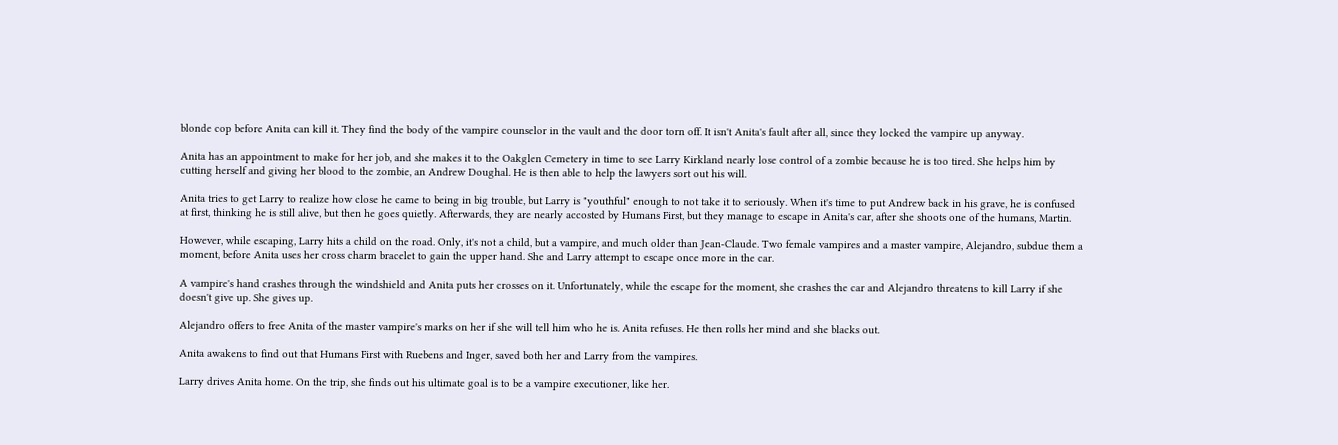blonde cop before Anita can kill it. They find the body of the vampire counselor in the vault and the door torn off. It isn't Anita's fault after all, since they locked the vampire up anyway.

Anita has an appointment to make for her job, and she makes it to the Oakglen Cemetery in time to see Larry Kirkland nearly lose control of a zombie because he is too tired. She helps him by cutting herself and giving her blood to the zombie, an Andrew Doughal. He is then able to help the lawyers sort out his will.

Anita tries to get Larry to realize how close he came to being in big trouble, but Larry is "youthful" enough to not take it to seriously. When it's time to put Andrew back in his grave, he is confused at first, thinking he is still alive, but then he goes quietly. Afterwards, they are nearly accosted by Humans First, but they manage to escape in Anita's car, after she shoots one of the humans, Martin.

However, while escaping, Larry hits a child on the road. Only, it's not a child, but a vampire, and much older than Jean-Claude. Two female vampires and a master vampire, Alejandro, subdue them a moment, before Anita uses her cross charm bracelet to gain the upper hand. She and Larry attempt to escape once more in the car.

A vampire's hand crashes through the windshield and Anita puts her crosses on it. Unfortunately, while the escape for the moment, she crashes the car and Alejandro threatens to kill Larry if she doesn't give up. She gives up.

Alejandro offers to free Anita of the master vampire's marks on her if she will tell him who he is. Anita refuses. He then rolls her mind and she blacks out.

Anita awakens to find out that Humans First with Ruebens and Inger, saved both her and Larry from the vampires.

Larry drives Anita home. On the trip, she finds out his ultimate goal is to be a vampire executioner, like her.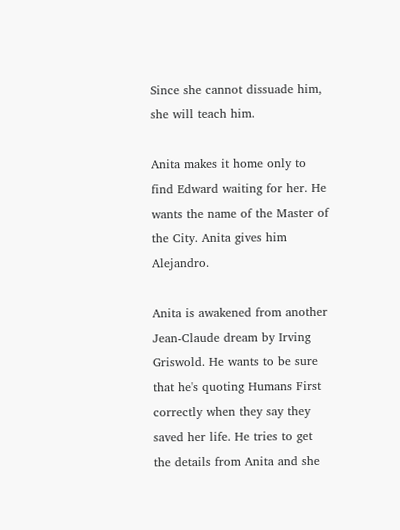Since she cannot dissuade him, she will teach him.

Anita makes it home only to find Edward waiting for her. He wants the name of the Master of the City. Anita gives him Alejandro.

Anita is awakened from another Jean-Claude dream by Irving Griswold. He wants to be sure that he's quoting Humans First correctly when they say they saved her life. He tries to get the details from Anita and she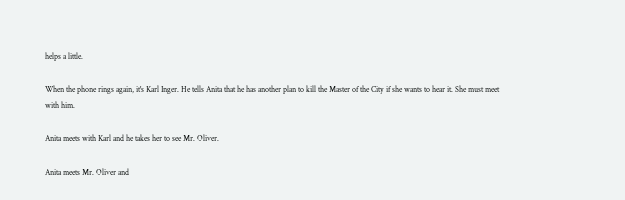helps a little.

When the phone rings again, it's Karl Inger. He tells Anita that he has another plan to kill the Master of the City if she wants to hear it. She must meet with him.

Anita meets with Karl and he takes her to see Mr. Oliver.

Anita meets Mr. Oliver and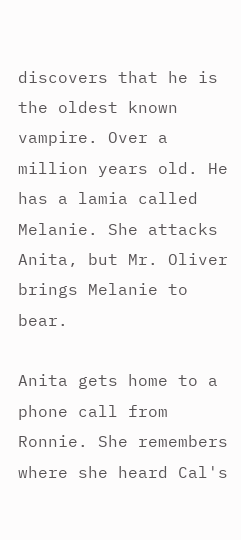discovers that he is the oldest known vampire. Over a million years old. He has a lamia called Melanie. She attacks Anita, but Mr. Oliver brings Melanie to bear.

Anita gets home to a phone call from Ronnie. She remembers where she heard Cal's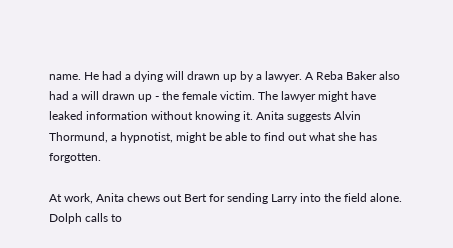name. He had a dying will drawn up by a lawyer. A Reba Baker also had a will drawn up - the female victim. The lawyer might have leaked information without knowing it. Anita suggests Alvin Thormund, a hypnotist, might be able to find out what she has forgotten.

At work, Anita chews out Bert for sending Larry into the field alone. Dolph calls to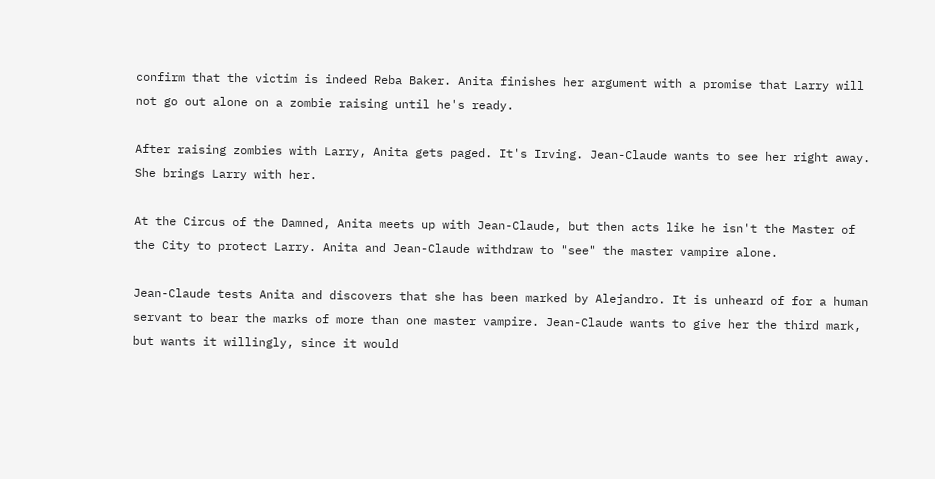confirm that the victim is indeed Reba Baker. Anita finishes her argument with a promise that Larry will not go out alone on a zombie raising until he's ready.

After raising zombies with Larry, Anita gets paged. It's Irving. Jean-Claude wants to see her right away. She brings Larry with her.

At the Circus of the Damned, Anita meets up with Jean-Claude, but then acts like he isn't the Master of the City to protect Larry. Anita and Jean-Claude withdraw to "see" the master vampire alone.

Jean-Claude tests Anita and discovers that she has been marked by Alejandro. It is unheard of for a human servant to bear the marks of more than one master vampire. Jean-Claude wants to give her the third mark, but wants it willingly, since it would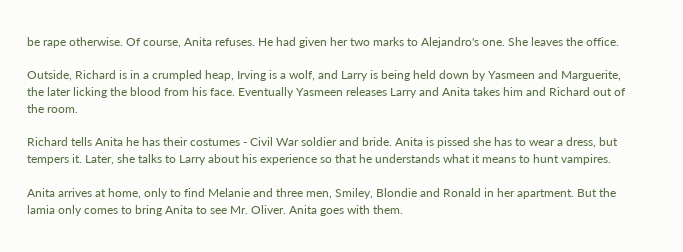be rape otherwise. Of course, Anita refuses. He had given her two marks to Alejandro's one. She leaves the office.

Outside, Richard is in a crumpled heap, Irving is a wolf, and Larry is being held down by Yasmeen and Marguerite, the later licking the blood from his face. Eventually Yasmeen releases Larry and Anita takes him and Richard out of the room.

Richard tells Anita he has their costumes - Civil War soldier and bride. Anita is pissed she has to wear a dress, but tempers it. Later, she talks to Larry about his experience so that he understands what it means to hunt vampires.

Anita arrives at home, only to find Melanie and three men, Smiley, Blondie and Ronald in her apartment. But the lamia only comes to bring Anita to see Mr. Oliver. Anita goes with them.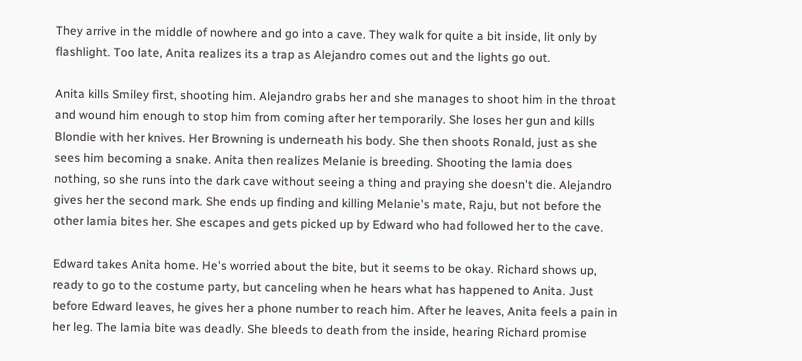They arrive in the middle of nowhere and go into a cave. They walk for quite a bit inside, lit only by flashlight. Too late, Anita realizes its a trap as Alejandro comes out and the lights go out.

Anita kills Smiley first, shooting him. Alejandro grabs her and she manages to shoot him in the throat and wound him enough to stop him from coming after her temporarily. She loses her gun and kills Blondie with her knives. Her Browning is underneath his body. She then shoots Ronald, just as she sees him becoming a snake. Anita then realizes Melanie is breeding. Shooting the lamia does nothing, so she runs into the dark cave without seeing a thing and praying she doesn't die. Alejandro gives her the second mark. She ends up finding and killing Melanie's mate, Raju, but not before the other lamia bites her. She escapes and gets picked up by Edward who had followed her to the cave.

Edward takes Anita home. He's worried about the bite, but it seems to be okay. Richard shows up, ready to go to the costume party, but canceling when he hears what has happened to Anita. Just before Edward leaves, he gives her a phone number to reach him. After he leaves, Anita feels a pain in her leg. The lamia bite was deadly. She bleeds to death from the inside, hearing Richard promise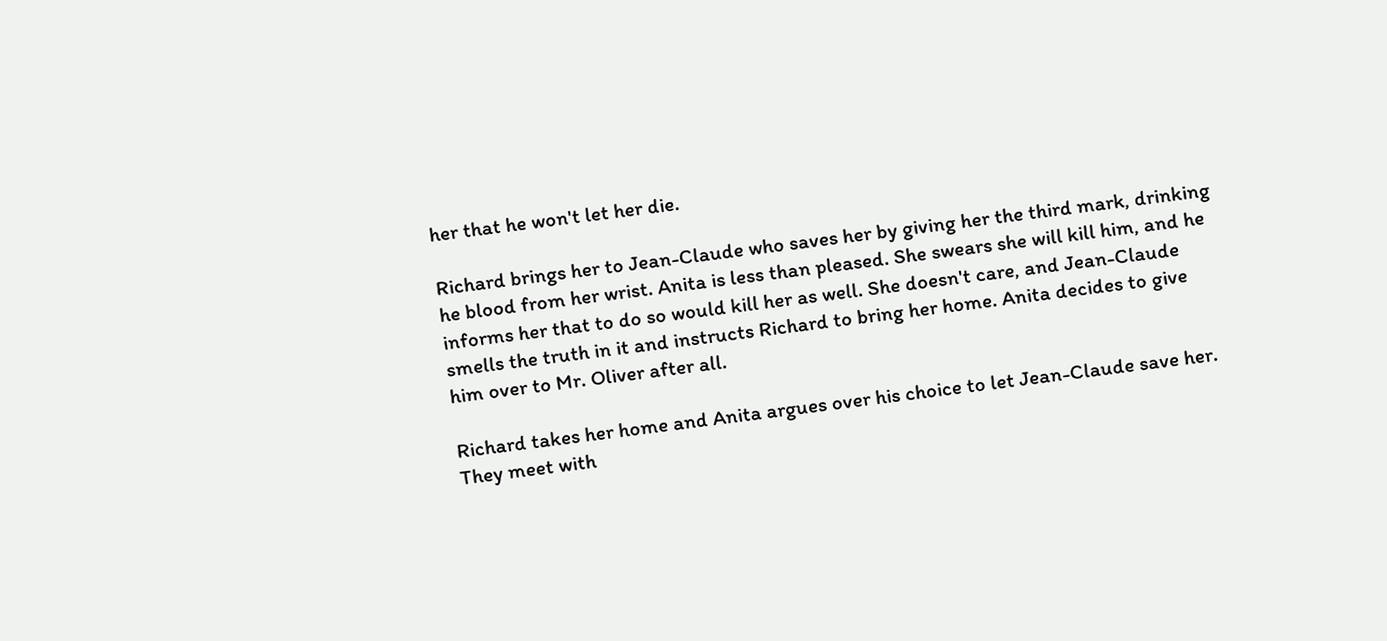her that he won't let her die.

Richard brings her to Jean-Claude who saves her by giving her the third mark, drinking he blood from her wrist. Anita is less than pleased. She swears she will kill him, and he informs her that to do so would kill her as well. She doesn't care, and Jean-Claude smells the truth in it and instructs Richard to bring her home. Anita decides to give him over to Mr. Oliver after all.

Richard takes her home and Anita argues over his choice to let Jean-Claude save her. They meet with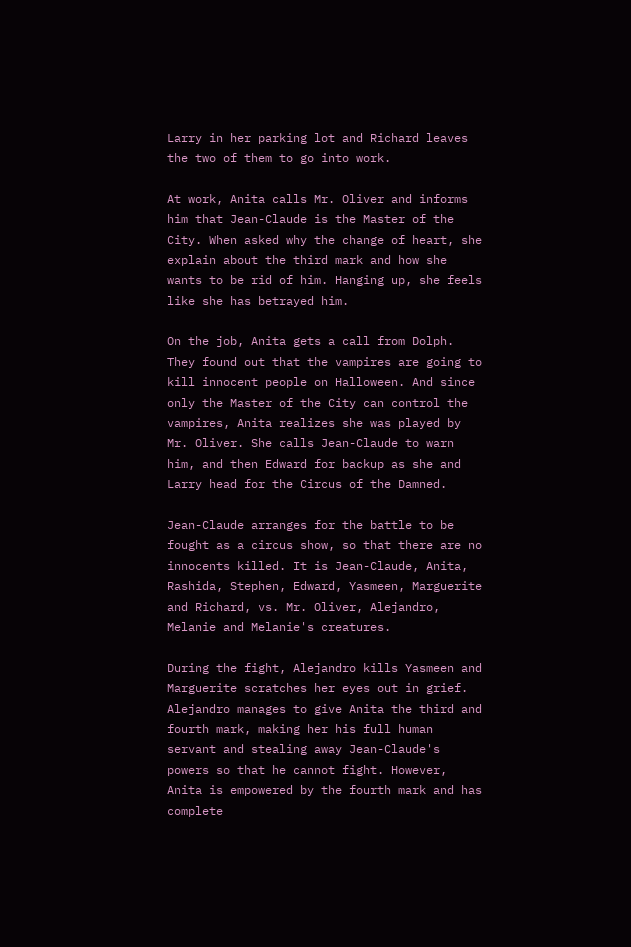Larry in her parking lot and Richard leaves the two of them to go into work.

At work, Anita calls Mr. Oliver and informs him that Jean-Claude is the Master of the City. When asked why the change of heart, she explain about the third mark and how she wants to be rid of him. Hanging up, she feels like she has betrayed him.

On the job, Anita gets a call from Dolph. They found out that the vampires are going to kill innocent people on Halloween. And since only the Master of the City can control the vampires, Anita realizes she was played by Mr. Oliver. She calls Jean-Claude to warn him, and then Edward for backup as she and Larry head for the Circus of the Damned.

Jean-Claude arranges for the battle to be fought as a circus show, so that there are no innocents killed. It is Jean-Claude, Anita, Rashida, Stephen, Edward, Yasmeen, Marguerite and Richard, vs. Mr. Oliver, Alejandro, Melanie and Melanie's creatures.

During the fight, Alejandro kills Yasmeen and Marguerite scratches her eyes out in grief. Alejandro manages to give Anita the third and fourth mark, making her his full human servant and stealing away Jean-Claude's powers so that he cannot fight. However, Anita is empowered by the fourth mark and has complete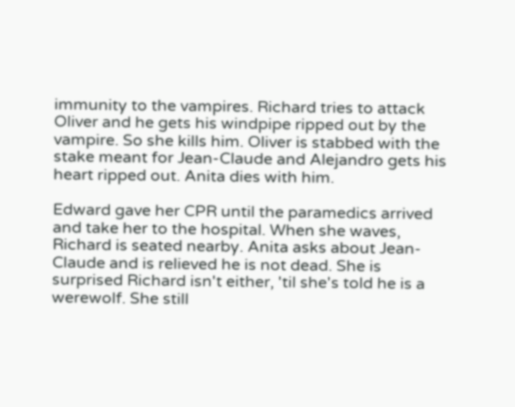immunity to the vampires. Richard tries to attack Oliver and he gets his windpipe ripped out by the vampire. So she kills him. Oliver is stabbed with the stake meant for Jean-Claude and Alejandro gets his heart ripped out. Anita dies with him.

Edward gave her CPR until the paramedics arrived and take her to the hospital. When she waves, Richard is seated nearby. Anita asks about Jean-Claude and is relieved he is not dead. She is surprised Richard isn't either, 'til she's told he is a werewolf. She still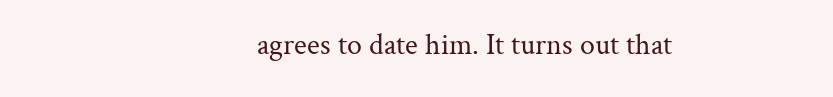agrees to date him. It turns out that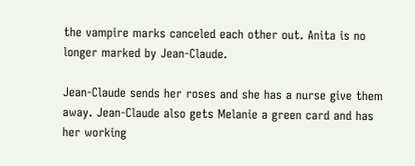the vampire marks canceled each other out. Anita is no longer marked by Jean-Claude.

Jean-Claude sends her roses and she has a nurse give them away. Jean-Claude also gets Melanie a green card and has her working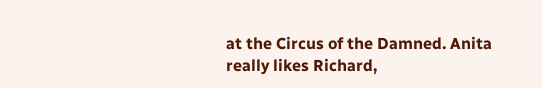at the Circus of the Damned. Anita really likes Richard,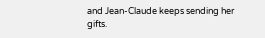and Jean-Claude keeps sending her gifts.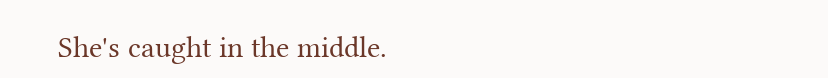She's caught in the middle.